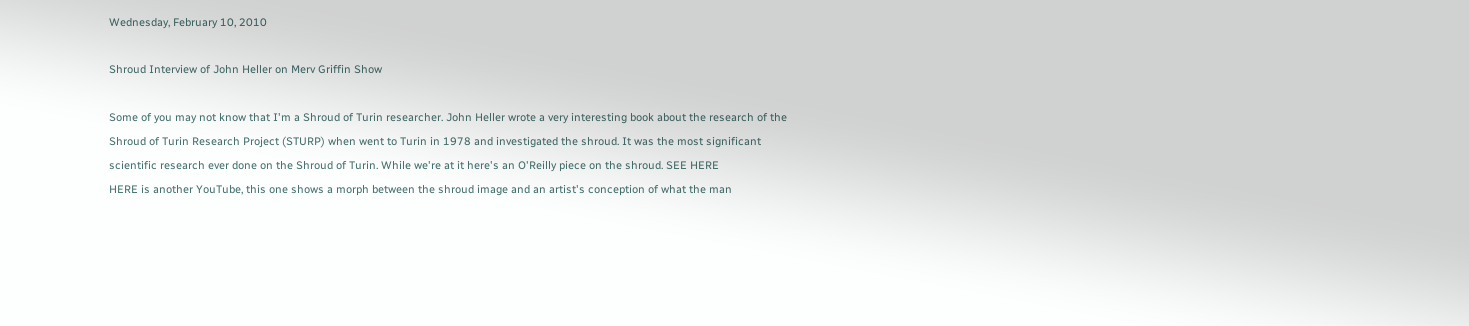Wednesday, February 10, 2010

Shroud Interview of John Heller on Merv Griffin Show

Some of you may not know that I'm a Shroud of Turin researcher. John Heller wrote a very interesting book about the research of the Shroud of Turin Research Project (STURP) when went to Turin in 1978 and investigated the shroud. It was the most significant scientific research ever done on the Shroud of Turin. While we're at it here's an O'Reilly piece on the shroud. SEE HERE
HERE is another YouTube, this one shows a morph between the shroud image and an artist's conception of what the man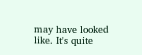may have looked like. It's quite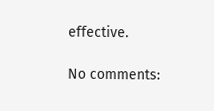effective.

No comments: